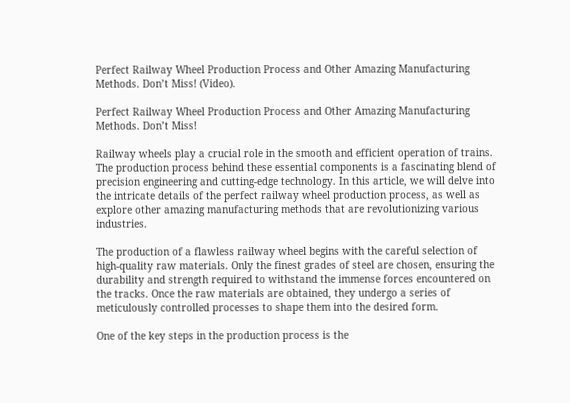Perfect Railway Wheel Production Process and Other Amazing Manufacturing Methods. Don’t Miss! (Video).

Perfect Railway Wheel Production Process and Other Amazing Manufacturing Methods. Don’t Miss!

Railway wheels play a crucial role in the smooth and efficient operation of trains. The production process behind these essential components is a fascinating blend of precision engineering and cutting-edge technology. In this article, we will delve into the intricate details of the perfect railway wheel production process, as well as explore other amazing manufacturing methods that are revolutionizing various industries.

The production of a flawless railway wheel begins with the careful selection of high-quality raw materials. Only the finest grades of steel are chosen, ensuring the durability and strength required to withstand the immense forces encountered on the tracks. Once the raw materials are obtained, they undergo a series of meticulously controlled processes to shape them into the desired form.

One of the key steps in the production process is the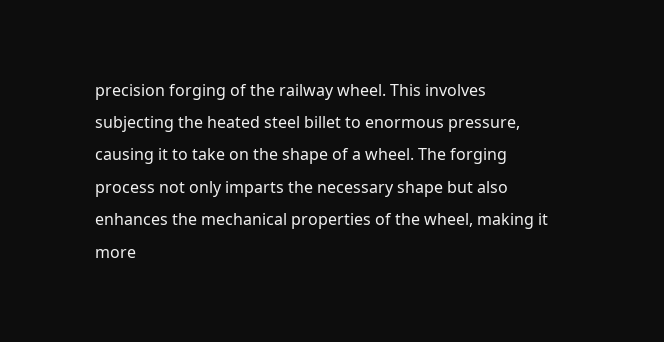precision forging of the railway wheel. This involves subjecting the heated steel billet to enormous pressure, causing it to take on the shape of a wheel. The forging process not only imparts the necessary shape but also enhances the mechanical properties of the wheel, making it more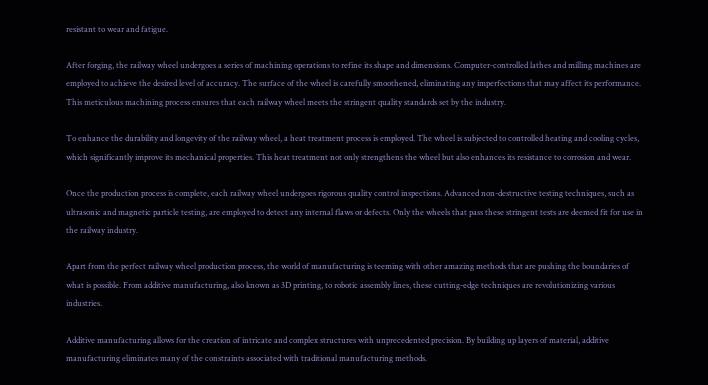resistant to wear and fatigue.

After forging, the railway wheel undergoes a series of machining operations to refine its shape and dimensions. Computer-controlled lathes and milling machines are employed to achieve the desired level of accuracy. The surface of the wheel is carefully smoothened, eliminating any imperfections that may affect its performance. This meticulous machining process ensures that each railway wheel meets the stringent quality standards set by the industry.

To enhance the durability and longevity of the railway wheel, a heat treatment process is employed. The wheel is subjected to controlled heating and cooling cycles, which significantly improve its mechanical properties. This heat treatment not only strengthens the wheel but also enhances its resistance to corrosion and wear.

Once the production process is complete, each railway wheel undergoes rigorous quality control inspections. Advanced non-destructive testing techniques, such as ultrasonic and magnetic particle testing, are employed to detect any internal flaws or defects. Only the wheels that pass these stringent tests are deemed fit for use in the railway industry.

Apart from the perfect railway wheel production process, the world of manufacturing is teeming with other amazing methods that are pushing the boundaries of what is possible. From additive manufacturing, also known as 3D printing, to robotic assembly lines, these cutting-edge techniques are revolutionizing various industries.

Additive manufacturing allows for the creation of intricate and complex structures with unprecedented precision. By building up layers of material, additive manufacturing eliminates many of the constraints associated with traditional manufacturing methods.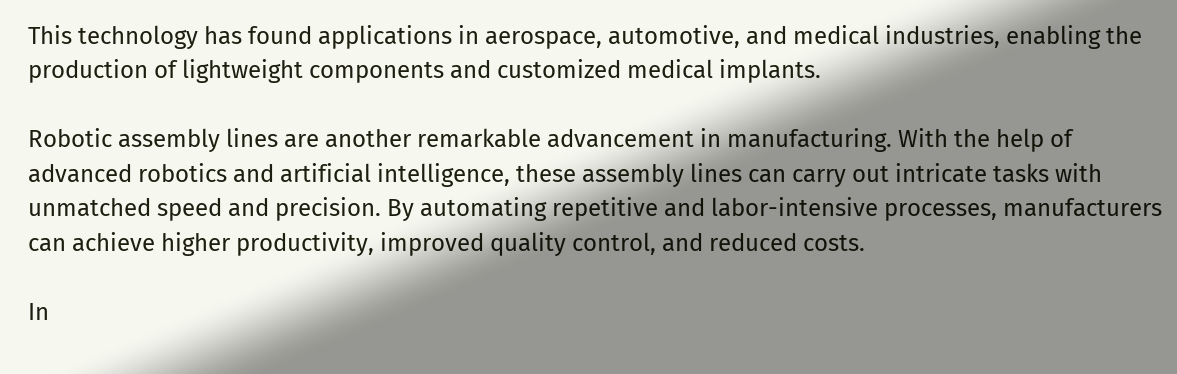This technology has found applications in aerospace, automotive, and medical industries, enabling the production of lightweight components and customized medical implants.

Robotic assembly lines are another remarkable advancement in manufacturing. With the help of advanced robotics and artificial intelligence, these assembly lines can carry out intricate tasks with unmatched speed and precision. By automating repetitive and labor-intensive processes, manufacturers can achieve higher productivity, improved quality control, and reduced costs.

In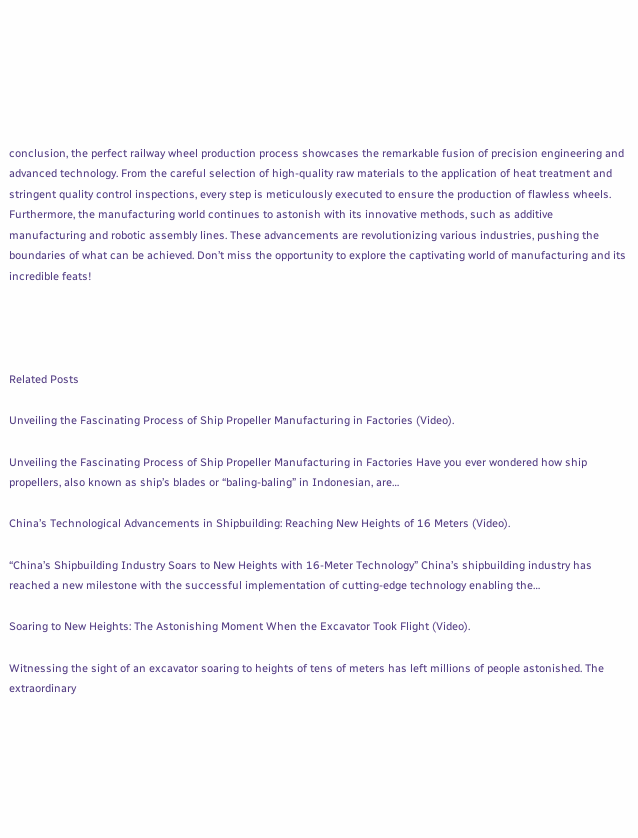conclusion, the perfect railway wheel production process showcases the remarkable fusion of precision engineering and advanced technology. From the careful selection of high-quality raw materials to the application of heat treatment and stringent quality control inspections, every step is meticulously executed to ensure the production of flawless wheels. Furthermore, the manufacturing world continues to astonish with its innovative methods, such as additive manufacturing and robotic assembly lines. These advancements are revolutionizing various industries, pushing the boundaries of what can be achieved. Don’t miss the opportunity to explore the captivating world of manufacturing and its incredible feats!




Related Posts

Unveiling the Fascinating Process of Ship Propeller Manufacturing in Factories (Video).

Unveiling the Fascinating Process of Ship Propeller Manufacturing in Factories Have you ever wondered how ship propellers, also known as ship’s blades or “baling-baling” in Indonesian, are…

China’s Technological Advancements in Shipbuilding: Reaching New Heights of 16 Meters (Video).

“China’s Shipbuilding Industry Soars to New Heights with 16-Meter Technology” China’s shipbuilding industry has reached a new milestone with the successful implementation of cutting-edge technology enabling the…

Soaring to New Heights: The Astonishing Moment When the Excavator Took Flight (Video).

Witnessing the sight of an excavator soaring to heights of tens of meters has left millions of people astonished. The extraordinary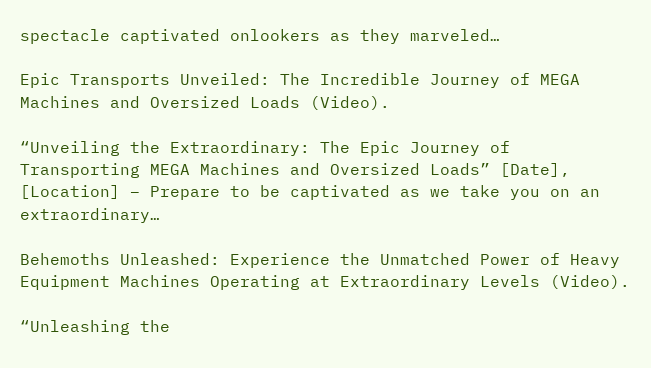spectacle captivated onlookers as they marveled…

Epic Transports Unveiled: The Incredible Journey of MEGA Machines and Oversized Loads (Video).

“Unveiling the Extraordinary: The Epic Journey of Transporting MEGA Machines and Oversized Loads” [Date], [Location] – Prepare to be captivated as we take you on an extraordinary…

Behemoths Unleashed: Experience the Unmatched Power of Heavy Equipment Machines Operating at Extraordinary Levels (Video).

“Unleashing the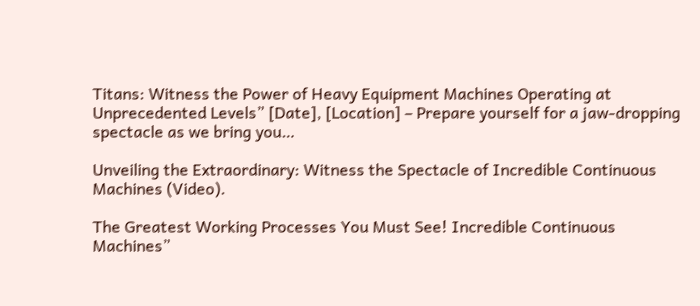Titans: Witness the Power of Heavy Equipment Machines Operating at Unprecedented Levels” [Date], [Location] – Prepare yourself for a jaw-dropping spectacle as we bring you…

Unveiling the Extraordinary: Witness the Spectacle of Incredible Continuous Machines (Video).

The Greatest Working Processes You Must See! Incredible Continuous Machines”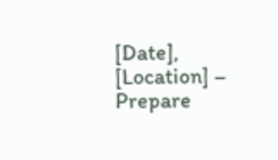[Date], [Location] – Prepare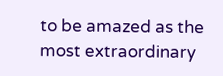to be amazed as the most extraordinary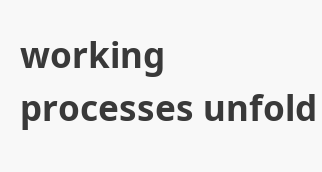working processes unfold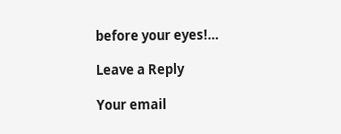before your eyes!…

Leave a Reply

Your email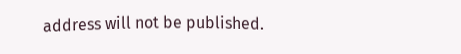address will not be published.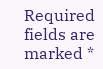Required fields are marked *